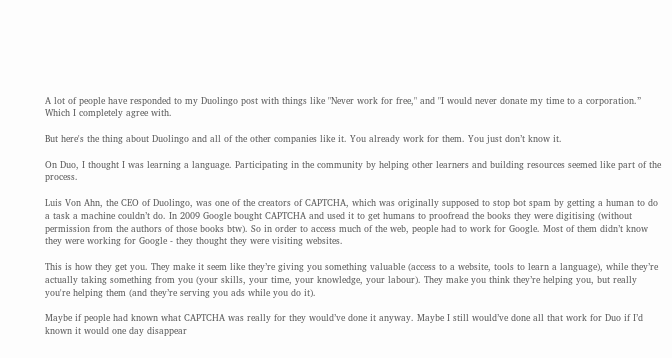A lot of people have responded to my Duolingo post with things like "Never work for free," and "I would never donate my time to a corporation.” Which I completely agree with.

But here's the thing about Duolingo and all of the other companies like it. You already work for them. You just don’t know it.

On Duo, I thought I was learning a language. Participating in the community by helping other learners and building resources seemed like part of the process.

Luis Von Ahn, the CEO of Duolingo, was one of the creators of CAPTCHA, which was originally supposed to stop bot spam by getting a human to do a task a machine couldn’t do. In 2009 Google bought CAPTCHA and used it to get humans to proofread the books they were digitising (without permission from the authors of those books btw). So in order to access much of the web, people had to work for Google. Most of them didn’t know they were working for Google - they thought they were visiting websites.

This is how they get you. They make it seem like they’re giving you something valuable (access to a website, tools to learn a language), while they’re actually taking something from you (your skills, your time, your knowledge, your labour). They make you think they’re helping you, but really you're helping them (and they’re serving you ads while you do it).

Maybe if people had known what CAPTCHA was really for they would’ve done it anyway. Maybe I still would’ve done all that work for Duo if I’d known it would one day disappear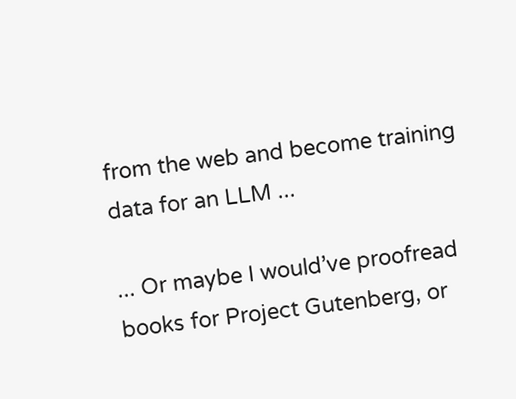from the web and become training data for an LLM ...

... Or maybe I would’ve proofread books for Project Gutenberg, or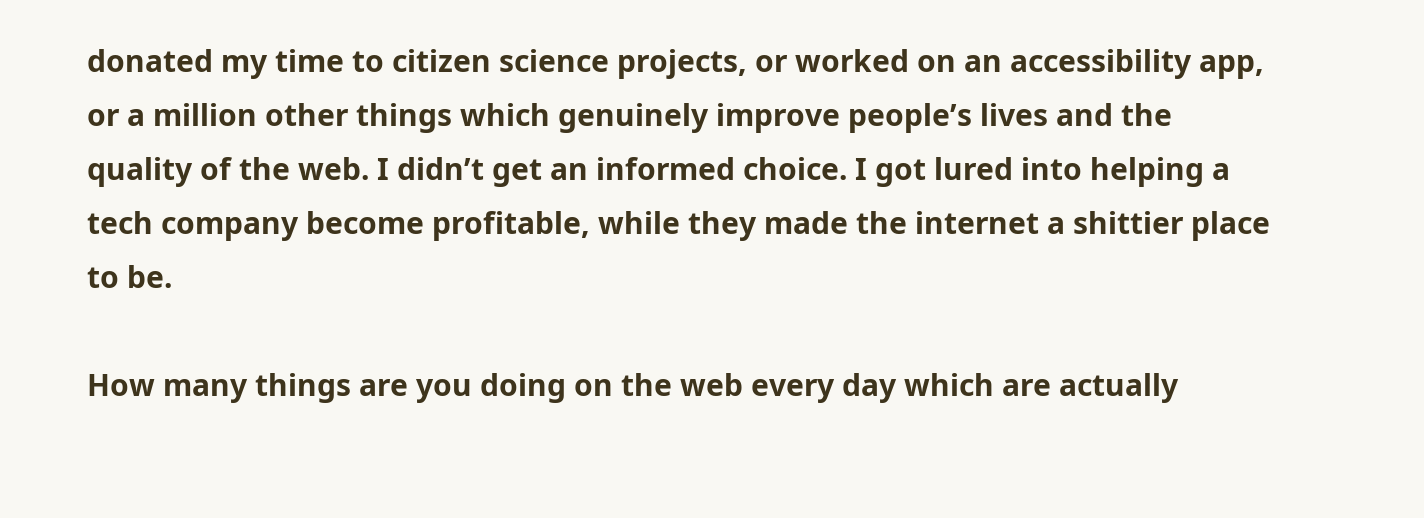donated my time to citizen science projects, or worked on an accessibility app, or a million other things which genuinely improve people’s lives and the quality of the web. I didn’t get an informed choice. I got lured into helping a tech company become profitable, while they made the internet a shittier place to be.

How many things are you doing on the web every day which are actually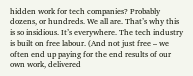hidden work for tech companies? Probably dozens, or hundreds. We all are. That’s why this is so insidious. It’s everywhere. The tech industry is built on free labour. (And not just free – we often end up paying for the end results of our own work, delivered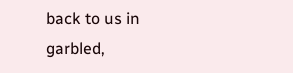back to us in garbled,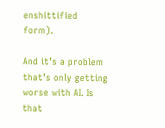enshittified form).

And it’s a problem that’s only getting worse with AI. Is that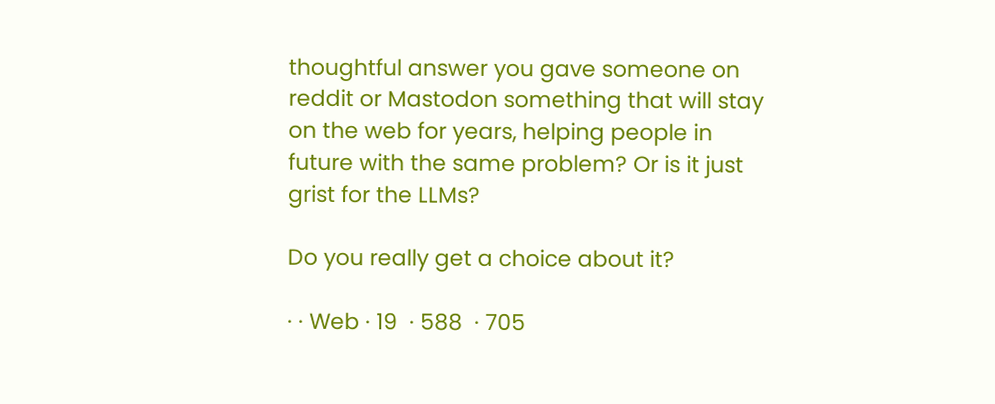thoughtful answer you gave someone on reddit or Mastodon something that will stay on the web for years, helping people in future with the same problem? Or is it just grist for the LLMs?

Do you really get a choice about it?

· · Web · 19  · 588  · 705